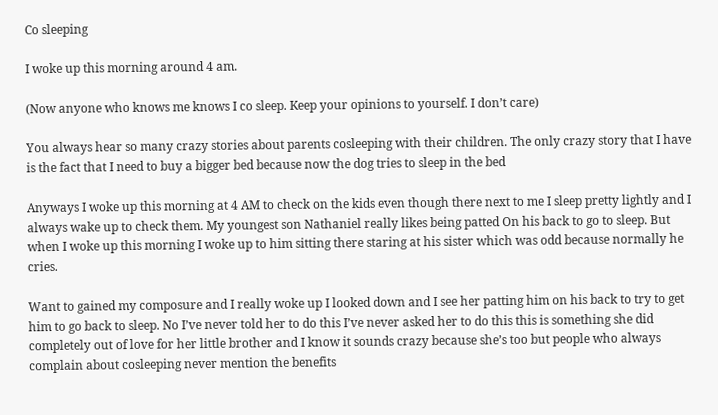Co sleeping

I woke up this morning around 4 am.

(Now anyone who knows me knows I co sleep. Keep your opinions to yourself. I don’t care)

You always hear so many crazy stories about parents cosleeping with their children. The only crazy story that I have is the fact that I need to buy a bigger bed because now the dog tries to sleep in the bed

Anyways I woke up this morning at 4 AM to check on the kids even though there next to me I sleep pretty lightly and I always wake up to check them. My youngest son Nathaniel really likes being patted On his back to go to sleep. But when I woke up this morning I woke up to him sitting there staring at his sister which was odd because normally he cries.

Want to gained my composure and I really woke up I looked down and I see her patting him on his back to try to get him to go back to sleep. No I’ve never told her to do this I’ve never asked her to do this this is something she did completely out of love for her little brother and I know it sounds crazy because she’s too but people who always complain about cosleeping never mention the benefits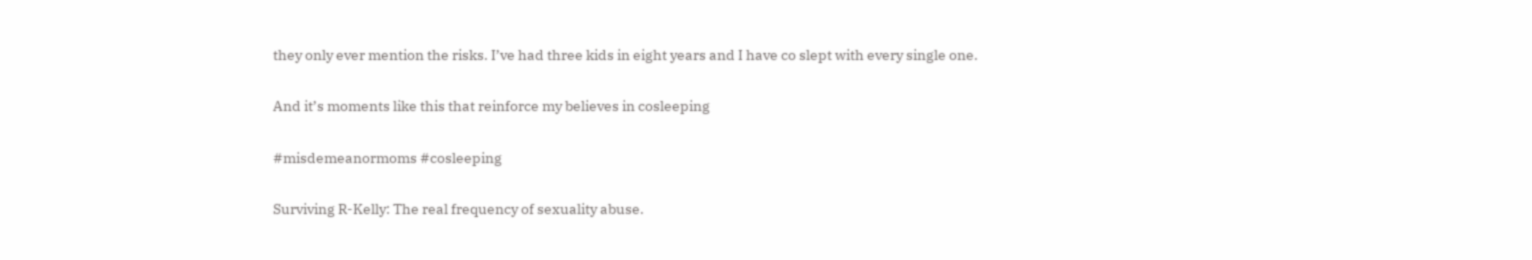they only ever mention the risks. I’ve had three kids in eight years and I have co slept with every single one.

And it’s moments like this that reinforce my believes in cosleeping

#misdemeanormoms #cosleeping

Surviving R-Kelly: The real frequency of sexuality abuse.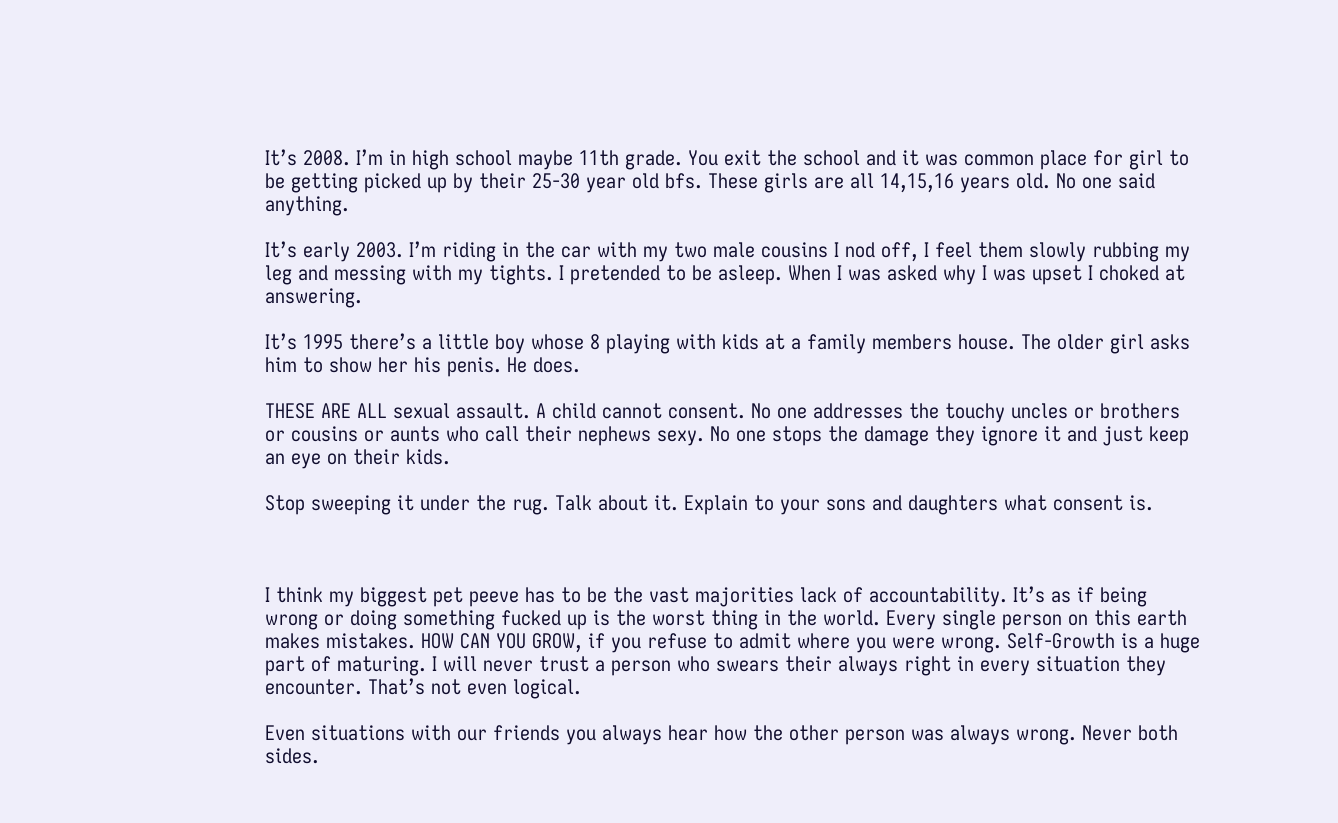It’s 2008. I’m in high school maybe 11th grade. You exit the school and it was common place for girl to be getting picked up by their 25-30 year old bfs. These girls are all 14,15,16 years old. No one said anything.

It’s early 2003. I’m riding in the car with my two male cousins I nod off, I feel them slowly rubbing my leg and messing with my tights. I pretended to be asleep. When I was asked why I was upset I choked at answering.

It’s 1995 there’s a little boy whose 8 playing with kids at a family members house. The older girl asks him to show her his penis. He does.

THESE ARE ALL sexual assault. A child cannot consent. No one addresses the touchy uncles or brothers or cousins or aunts who call their nephews sexy. No one stops the damage they ignore it and just keep an eye on their kids.

Stop sweeping it under the rug. Talk about it. Explain to your sons and daughters what consent is.



I think my biggest pet peeve has to be the vast majorities lack of accountability. It’s as if being wrong or doing something fucked up is the worst thing in the world. Every single person on this earth makes mistakes. HOW CAN YOU GROW, if you refuse to admit where you were wrong. Self-Growth is a huge part of maturing. I will never trust a person who swears their always right in every situation they encounter. That’s not even logical.

Even situations with our friends you always hear how the other person was always wrong. Never both sides.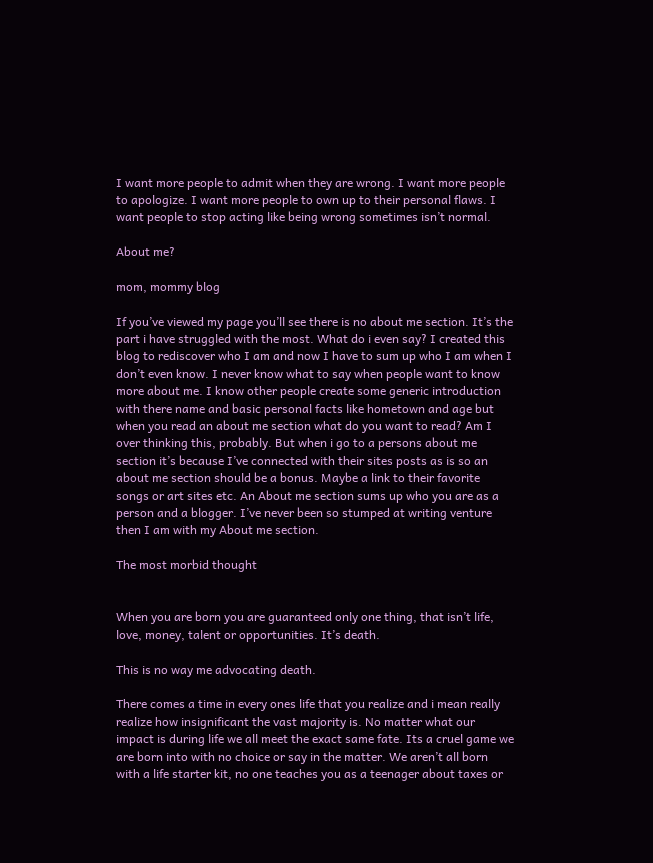I want more people to admit when they are wrong. I want more people to apologize. I want more people to own up to their personal flaws. I want people to stop acting like being wrong sometimes isn’t normal.

About me?

mom, mommy blog

If you’ve viewed my page you’ll see there is no about me section. It’s the part i have struggled with the most. What do i even say? I created this blog to rediscover who I am and now I have to sum up who I am when I don’t even know. I never know what to say when people want to know more about me. I know other people create some generic introduction with there name and basic personal facts like hometown and age but when you read an about me section what do you want to read? Am I over thinking this, probably. But when i go to a persons about me section it’s because I’ve connected with their sites posts as is so an about me section should be a bonus. Maybe a link to their favorite songs or art sites etc. An About me section sums up who you are as a person and a blogger. I’ve never been so stumped at writing venture then I am with my About me section.

The most morbid thought


When you are born you are guaranteed only one thing, that isn’t life, love, money, talent or opportunities. It’s death.

This is no way me advocating death.

There comes a time in every ones life that you realize and i mean really realize how insignificant the vast majority is. No matter what our impact is during life we all meet the exact same fate. Its a cruel game we are born into with no choice or say in the matter. We aren’t all born with a life starter kit, no one teaches you as a teenager about taxes or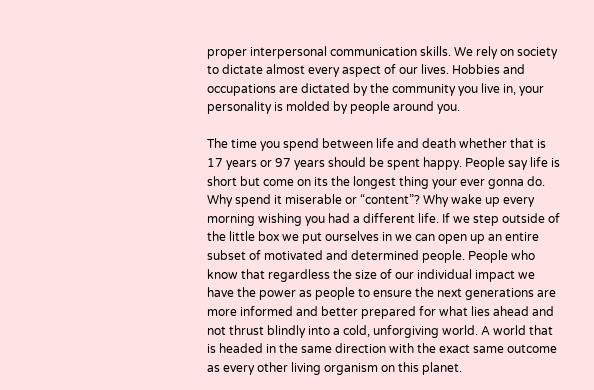proper interpersonal communication skills. We rely on society to dictate almost every aspect of our lives. Hobbies and occupations are dictated by the community you live in, your personality is molded by people around you.

The time you spend between life and death whether that is 17 years or 97 years should be spent happy. People say life is short but come on its the longest thing your ever gonna do. Why spend it miserable or “content”? Why wake up every morning wishing you had a different life. If we step outside of the little box we put ourselves in we can open up an entire subset of motivated and determined people. People who know that regardless the size of our individual impact we have the power as people to ensure the next generations are more informed and better prepared for what lies ahead and not thrust blindly into a cold, unforgiving world. A world that is headed in the same direction with the exact same outcome as every other living organism on this planet.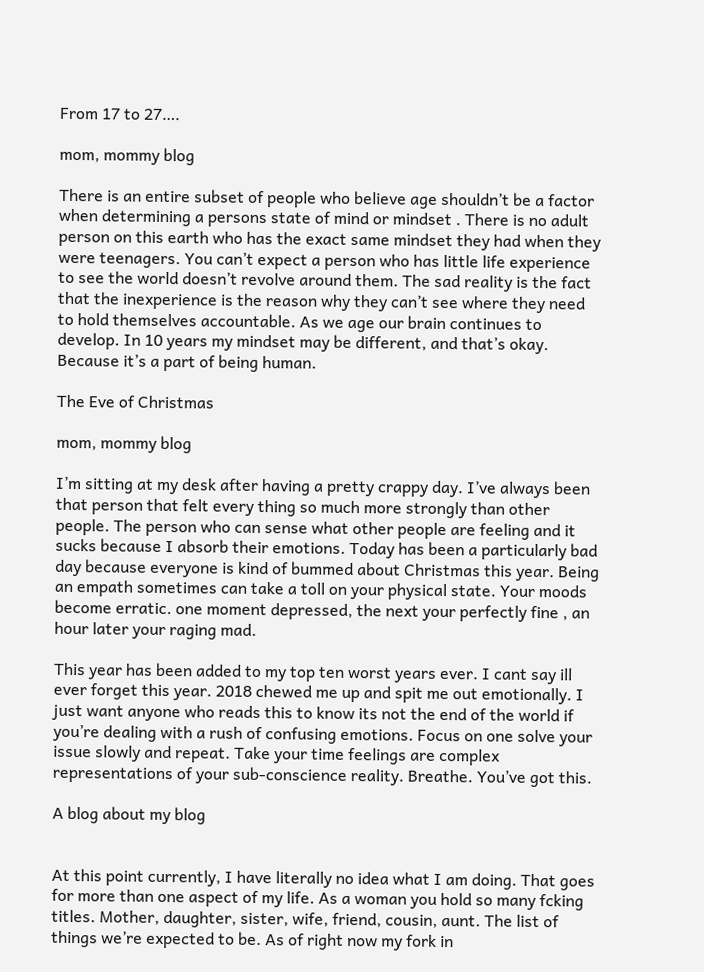From 17 to 27….

mom, mommy blog

There is an entire subset of people who believe age shouldn’t be a factor when determining a persons state of mind or mindset . There is no adult person on this earth who has the exact same mindset they had when they were teenagers. You can’t expect a person who has little life experience to see the world doesn’t revolve around them. The sad reality is the fact that the inexperience is the reason why they can’t see where they need to hold themselves accountable. As we age our brain continues to develop. In 10 years my mindset may be different, and that’s okay. Because it’s a part of being human.

The Eve of Christmas

mom, mommy blog

I’m sitting at my desk after having a pretty crappy day. I’ve always been that person that felt every thing so much more strongly than other people. The person who can sense what other people are feeling and it sucks because I absorb their emotions. Today has been a particularly bad day because everyone is kind of bummed about Christmas this year. Being an empath sometimes can take a toll on your physical state. Your moods become erratic. one moment depressed, the next your perfectly fine , an hour later your raging mad.

This year has been added to my top ten worst years ever. I cant say ill ever forget this year. 2018 chewed me up and spit me out emotionally. I just want anyone who reads this to know its not the end of the world if you’re dealing with a rush of confusing emotions. Focus on one solve your issue slowly and repeat. Take your time feelings are complex representations of your sub-conscience reality. Breathe. You’ve got this.

A blog about my blog


At this point currently, I have literally no idea what I am doing. That goes for more than one aspect of my life. As a woman you hold so many fcking titles. Mother, daughter, sister, wife, friend, cousin, aunt. The list of things we’re expected to be. As of right now my fork in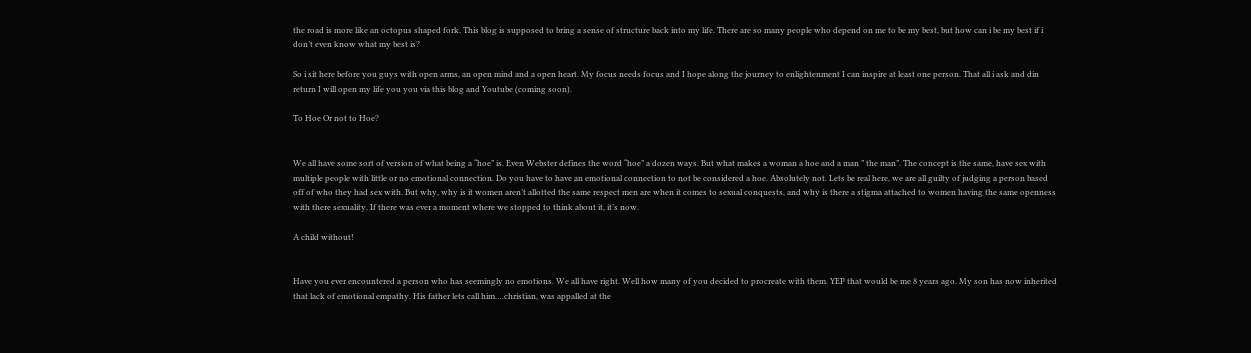the road is more like an octopus shaped fork. This blog is supposed to bring a sense of structure back into my life. There are so many people who depend on me to be my best, but how can i be my best if i don’t even know what my best is?

So i sit here before you guys with open arms, an open mind and a open heart. My focus needs focus and I hope along the journey to enlightenment I can inspire at least one person. That all i ask and din return I will open my life you you via this blog and Youtube (coming soon).

To Hoe Or not to Hoe?


We all have some sort of version of what being a “hoe” is. Even Webster defines the word “hoe” a dozen ways. But what makes a woman a hoe and a man ” the man”. The concept is the same, have sex with multiple people with little or no emotional connection. Do you have to have an emotional connection to not be considered a hoe. Absolutely not. Lets be real here, we are all guilty of judging a person based off of who they had sex with. But why, why is it women aren’t allotted the same respect men are when it comes to sexual conquests, and why is there a stigma attached to women having the same openness with there sexuality. If there was ever a moment where we stopped to think about it, it’s now.

A child without!


Have you ever encountered a person who has seemingly no emotions. We all have right. Well how many of you decided to procreate with them. YEP that would be me 8 years ago. My son has now inherited that lack of emotional empathy. His father lets call him….christian, was appalled at the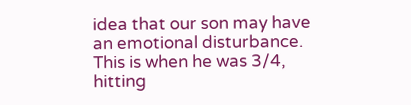idea that our son may have an emotional disturbance. This is when he was 3/4, hitting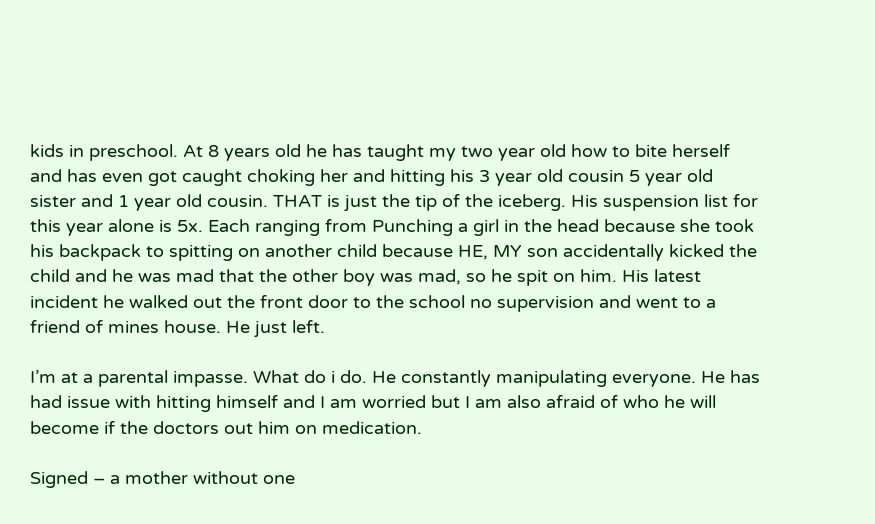kids in preschool. At 8 years old he has taught my two year old how to bite herself and has even got caught choking her and hitting his 3 year old cousin 5 year old sister and 1 year old cousin. THAT is just the tip of the iceberg. His suspension list for this year alone is 5x. Each ranging from Punching a girl in the head because she took his backpack to spitting on another child because HE, MY son accidentally kicked the child and he was mad that the other boy was mad, so he spit on him. His latest incident he walked out the front door to the school no supervision and went to a friend of mines house. He just left.

I’m at a parental impasse. What do i do. He constantly manipulating everyone. He has had issue with hitting himself and I am worried but I am also afraid of who he will become if the doctors out him on medication.

Signed – a mother without one